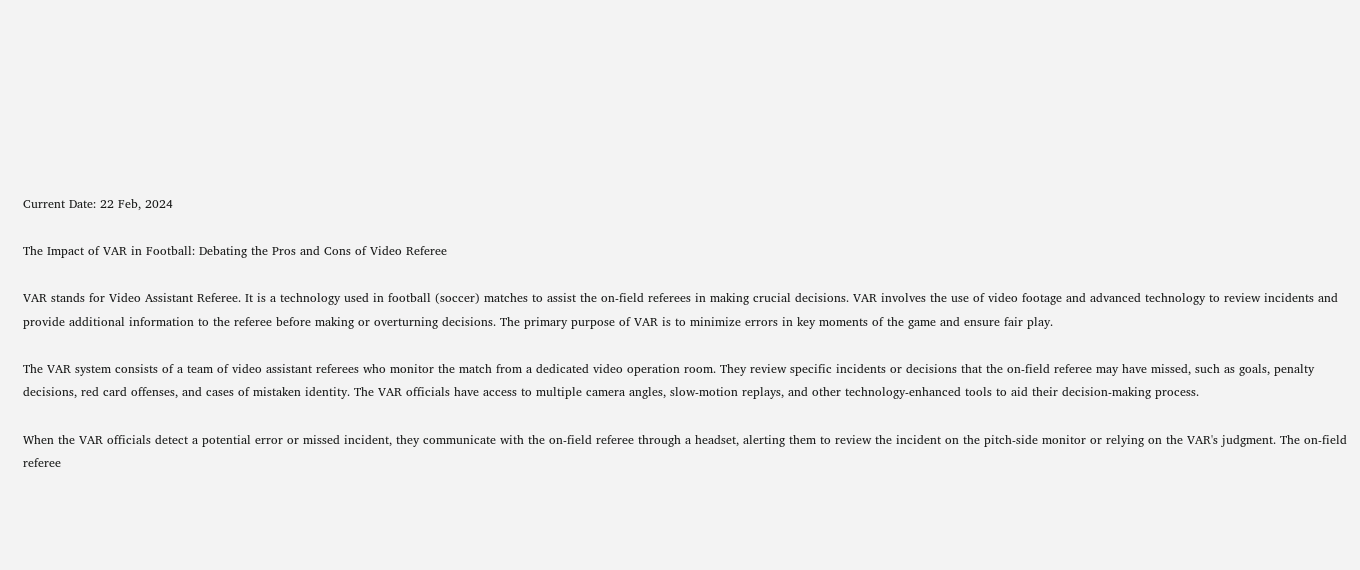Current Date: 22 Feb, 2024

The Impact of VAR in Football: Debating the Pros and Cons of Video Referee

VAR stands for Video Assistant Referee. It is a technology used in football (soccer) matches to assist the on-field referees in making crucial decisions. VAR involves the use of video footage and advanced technology to review incidents and provide additional information to the referee before making or overturning decisions. The primary purpose of VAR is to minimize errors in key moments of the game and ensure fair play.

The VAR system consists of a team of video assistant referees who monitor the match from a dedicated video operation room. They review specific incidents or decisions that the on-field referee may have missed, such as goals, penalty decisions, red card offenses, and cases of mistaken identity. The VAR officials have access to multiple camera angles, slow-motion replays, and other technology-enhanced tools to aid their decision-making process.

When the VAR officials detect a potential error or missed incident, they communicate with the on-field referee through a headset, alerting them to review the incident on the pitch-side monitor or relying on the VAR's judgment. The on-field referee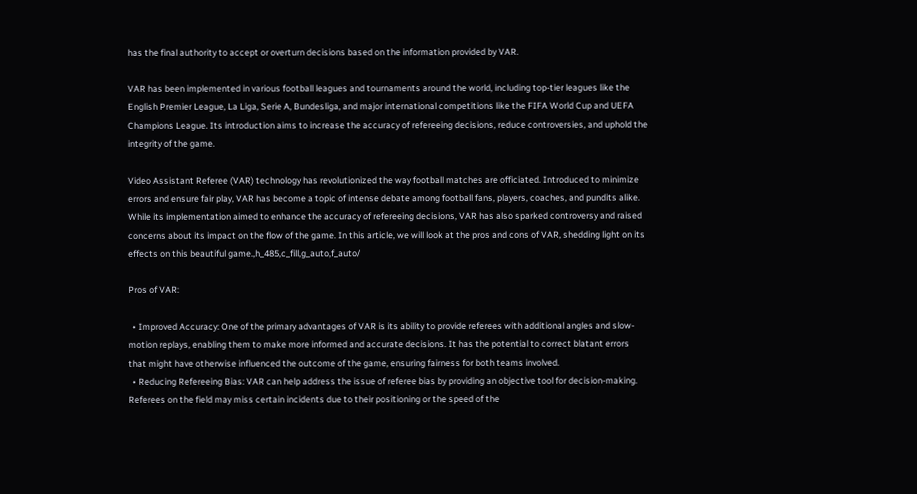has the final authority to accept or overturn decisions based on the information provided by VAR.

VAR has been implemented in various football leagues and tournaments around the world, including top-tier leagues like the English Premier League, La Liga, Serie A, Bundesliga, and major international competitions like the FIFA World Cup and UEFA Champions League. Its introduction aims to increase the accuracy of refereeing decisions, reduce controversies, and uphold the integrity of the game.

Video Assistant Referee (VAR) technology has revolutionized the way football matches are officiated. Introduced to minimize errors and ensure fair play, VAR has become a topic of intense debate among football fans, players, coaches, and pundits alike. While its implementation aimed to enhance the accuracy of refereeing decisions, VAR has also sparked controversy and raised concerns about its impact on the flow of the game. In this article, we will look at the pros and cons of VAR, shedding light on its effects on this beautiful game.,h_485,c_fill,g_auto,f_auto/

Pros of VAR:

  • Improved Accuracy: One of the primary advantages of VAR is its ability to provide referees with additional angles and slow-motion replays, enabling them to make more informed and accurate decisions. It has the potential to correct blatant errors that might have otherwise influenced the outcome of the game, ensuring fairness for both teams involved.
  • Reducing Refereeing Bias: VAR can help address the issue of referee bias by providing an objective tool for decision-making. Referees on the field may miss certain incidents due to their positioning or the speed of the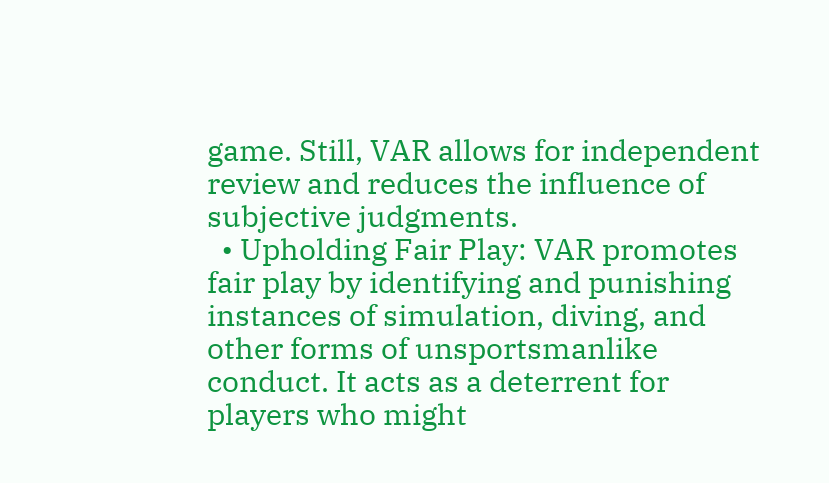game. Still, VAR allows for independent review and reduces the influence of subjective judgments.
  • Upholding Fair Play: VAR promotes fair play by identifying and punishing instances of simulation, diving, and other forms of unsportsmanlike conduct. It acts as a deterrent for players who might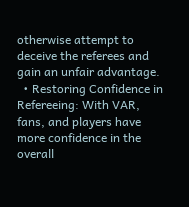otherwise attempt to deceive the referees and gain an unfair advantage.
  • Restoring Confidence in Refereeing: With VAR, fans, and players have more confidence in the overall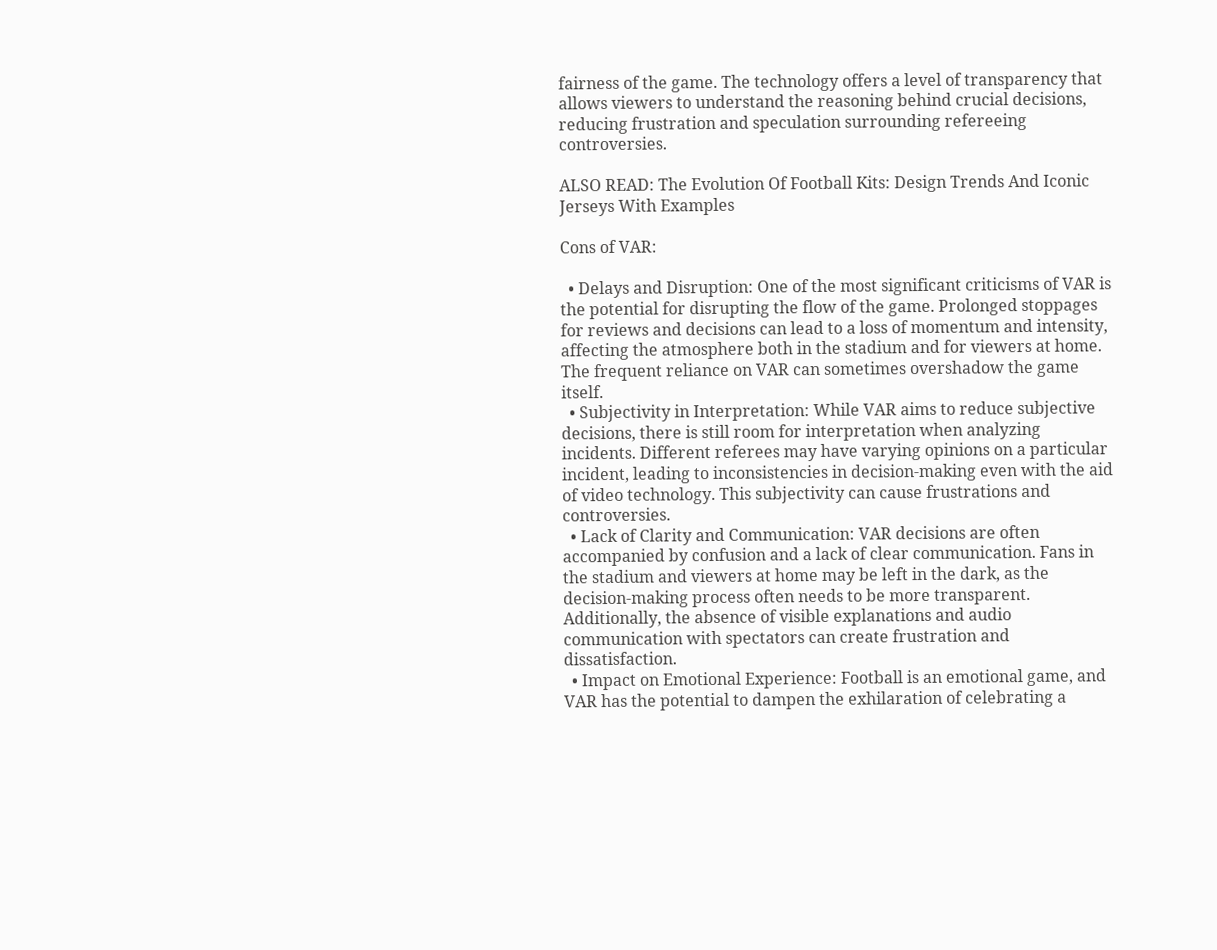fairness of the game. The technology offers a level of transparency that allows viewers to understand the reasoning behind crucial decisions, reducing frustration and speculation surrounding refereeing controversies.

ALSO READ: The Evolution Of Football Kits: Design Trends And Iconic Jerseys With Examples

Cons of VAR:

  • Delays and Disruption: One of the most significant criticisms of VAR is the potential for disrupting the flow of the game. Prolonged stoppages for reviews and decisions can lead to a loss of momentum and intensity, affecting the atmosphere both in the stadium and for viewers at home. The frequent reliance on VAR can sometimes overshadow the game itself.
  • Subjectivity in Interpretation: While VAR aims to reduce subjective decisions, there is still room for interpretation when analyzing incidents. Different referees may have varying opinions on a particular incident, leading to inconsistencies in decision-making even with the aid of video technology. This subjectivity can cause frustrations and controversies.
  • Lack of Clarity and Communication: VAR decisions are often accompanied by confusion and a lack of clear communication. Fans in the stadium and viewers at home may be left in the dark, as the decision-making process often needs to be more transparent. Additionally, the absence of visible explanations and audio communication with spectators can create frustration and dissatisfaction.
  • Impact on Emotional Experience: Football is an emotional game, and VAR has the potential to dampen the exhilaration of celebrating a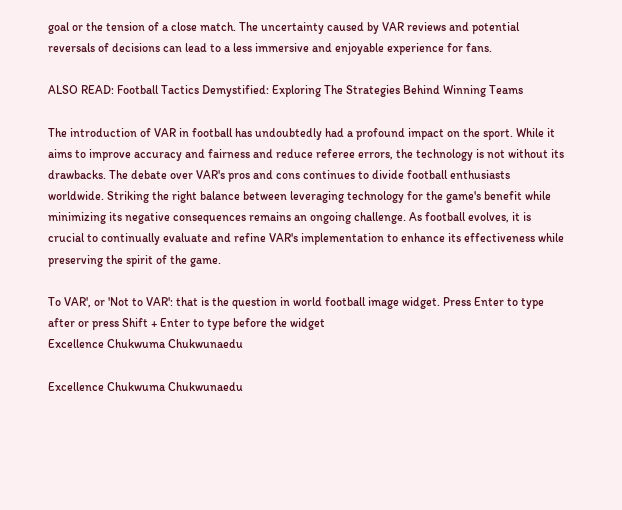goal or the tension of a close match. The uncertainty caused by VAR reviews and potential reversals of decisions can lead to a less immersive and enjoyable experience for fans.

ALSO READ: Football Tactics Demystified: Exploring The Strategies Behind Winning Teams

The introduction of VAR in football has undoubtedly had a profound impact on the sport. While it aims to improve accuracy and fairness and reduce referee errors, the technology is not without its drawbacks. The debate over VAR's pros and cons continues to divide football enthusiasts worldwide. Striking the right balance between leveraging technology for the game's benefit while minimizing its negative consequences remains an ongoing challenge. As football evolves, it is crucial to continually evaluate and refine VAR's implementation to enhance its effectiveness while preserving the spirit of the game.

To VAR', or 'Not to VAR': that is the question in world football image widget. Press Enter to type after or press Shift + Enter to type before the widget
Excellence Chukwuma Chukwunaedu

Excellence Chukwuma Chukwunaedu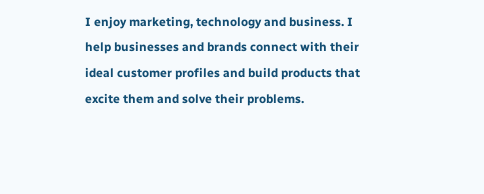I enjoy marketing, technology and business. I help businesses and brands connect with their ideal customer profiles and build products that excite them and solve their problems.